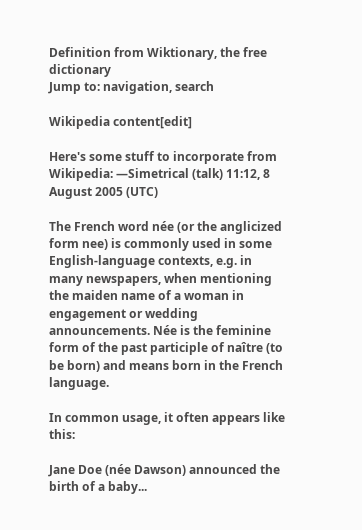Definition from Wiktionary, the free dictionary
Jump to: navigation, search

Wikipedia content[edit]

Here's some stuff to incorporate from Wikipedia: —Simetrical (talk) 11:12, 8 August 2005 (UTC)

The French word née (or the anglicized form nee) is commonly used in some English-language contexts, e.g. in many newspapers, when mentioning the maiden name of a woman in engagement or wedding announcements. Née is the feminine form of the past participle of naître (to be born) and means born in the French language.

In common usage, it often appears like this:

Jane Doe (née Dawson) announced the birth of a baby...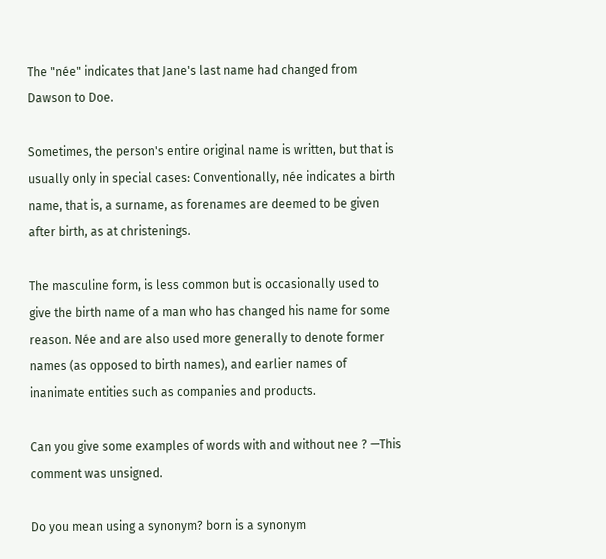The "née" indicates that Jane's last name had changed from Dawson to Doe.

Sometimes, the person's entire original name is written, but that is usually only in special cases: Conventionally, née indicates a birth name, that is, a surname, as forenames are deemed to be given after birth, as at christenings.

The masculine form, is less common but is occasionally used to give the birth name of a man who has changed his name for some reason. Née and are also used more generally to denote former names (as opposed to birth names), and earlier names of inanimate entities such as companies and products.

Can you give some examples of words with and without nee ? —This comment was unsigned.

Do you mean using a synonym? born is a synonym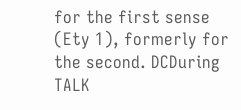for the first sense (Ety 1), formerly for the second. DCDuring TALK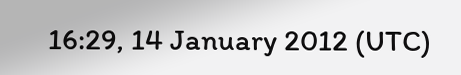16:29, 14 January 2012 (UTC)